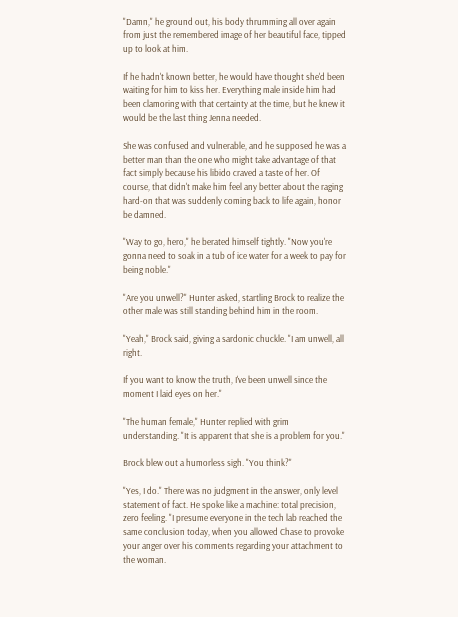"Damn," he ground out, his body thrumming all over again from just the remembered image of her beautiful face, tipped up to look at him.

If he hadn't known better, he would have thought she'd been waiting for him to kiss her. Everything male inside him had been clamoring with that certainty at the time, but he knew it would be the last thing Jenna needed.

She was confused and vulnerable, and he supposed he was a better man than the one who might take advantage of that fact simply because his libido craved a taste of her. Of course, that didn't make him feel any better about the raging hard-on that was suddenly coming back to life again, honor be damned.

"Way to go, hero," he berated himself tightly. "Now you're gonna need to soak in a tub of ice water for a week to pay for being noble."

"Are you unwell?" Hunter asked, startling Brock to realize the other male was still standing behind him in the room.

"Yeah," Brock said, giving a sardonic chuckle. "I am unwell, all right.

If you want to know the truth, I've been unwell since the moment I laid eyes on her."

"The human female," Hunter replied with grim understanding. "It is apparent that she is a problem for you."

Brock blew out a humorless sigh. "You think?"

"Yes, I do." There was no judgment in the answer, only level statement of fact. He spoke like a machine: total precision, zero feeling. "I presume everyone in the tech lab reached the same conclusion today, when you allowed Chase to provoke your anger over his comments regarding your attachment to the woman.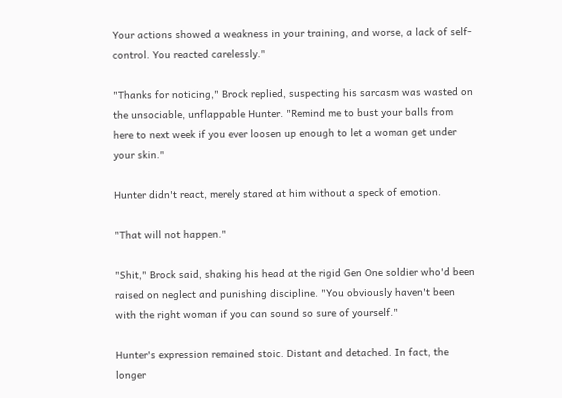Your actions showed a weakness in your training, and worse, a lack of self-control. You reacted carelessly."

"Thanks for noticing," Brock replied, suspecting his sarcasm was wasted on the unsociable, unflappable Hunter. "Remind me to bust your balls from here to next week if you ever loosen up enough to let a woman get under your skin."

Hunter didn't react, merely stared at him without a speck of emotion.

"That will not happen."

"Shit," Brock said, shaking his head at the rigid Gen One soldier who'd been raised on neglect and punishing discipline. "You obviously haven't been with the right woman if you can sound so sure of yourself."

Hunter's expression remained stoic. Distant and detached. In fact, the longer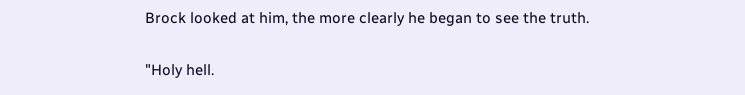Brock looked at him, the more clearly he began to see the truth.

"Holy hell.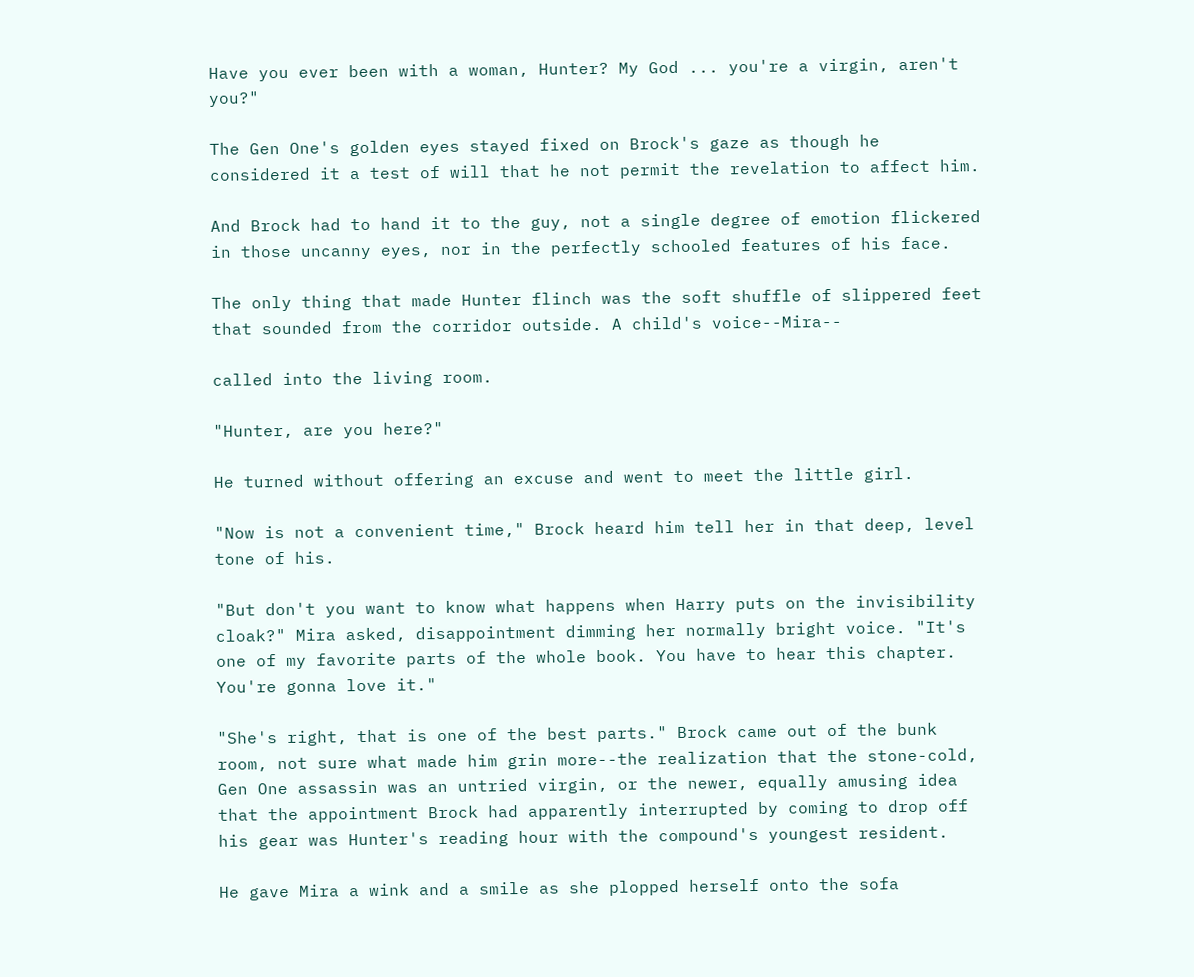Have you ever been with a woman, Hunter? My God ... you're a virgin, aren't you?"

The Gen One's golden eyes stayed fixed on Brock's gaze as though he considered it a test of will that he not permit the revelation to affect him.

And Brock had to hand it to the guy, not a single degree of emotion flickered in those uncanny eyes, nor in the perfectly schooled features of his face.

The only thing that made Hunter flinch was the soft shuffle of slippered feet that sounded from the corridor outside. A child's voice--Mira--

called into the living room.

"Hunter, are you here?"

He turned without offering an excuse and went to meet the little girl.

"Now is not a convenient time," Brock heard him tell her in that deep, level tone of his.

"But don't you want to know what happens when Harry puts on the invisibility cloak?" Mira asked, disappointment dimming her normally bright voice. "It's one of my favorite parts of the whole book. You have to hear this chapter. You're gonna love it."

"She's right, that is one of the best parts." Brock came out of the bunk room, not sure what made him grin more--the realization that the stone-cold, Gen One assassin was an untried virgin, or the newer, equally amusing idea that the appointment Brock had apparently interrupted by coming to drop off his gear was Hunter's reading hour with the compound's youngest resident.

He gave Mira a wink and a smile as she plopped herself onto the sofa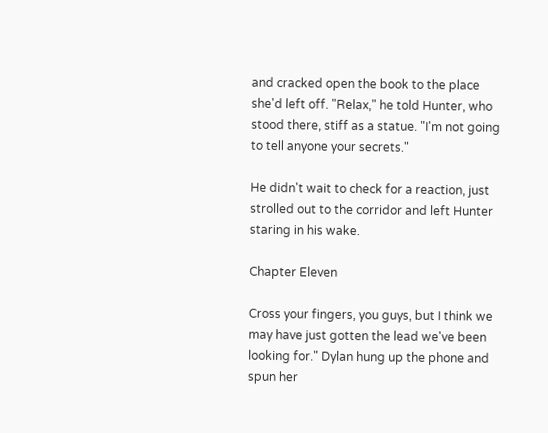and cracked open the book to the place she'd left off. "Relax," he told Hunter, who stood there, stiff as a statue. "I'm not going to tell anyone your secrets."

He didn't wait to check for a reaction, just strolled out to the corridor and left Hunter staring in his wake.

Chapter Eleven

Cross your fingers, you guys, but I think we may have just gotten the lead we've been looking for." Dylan hung up the phone and spun her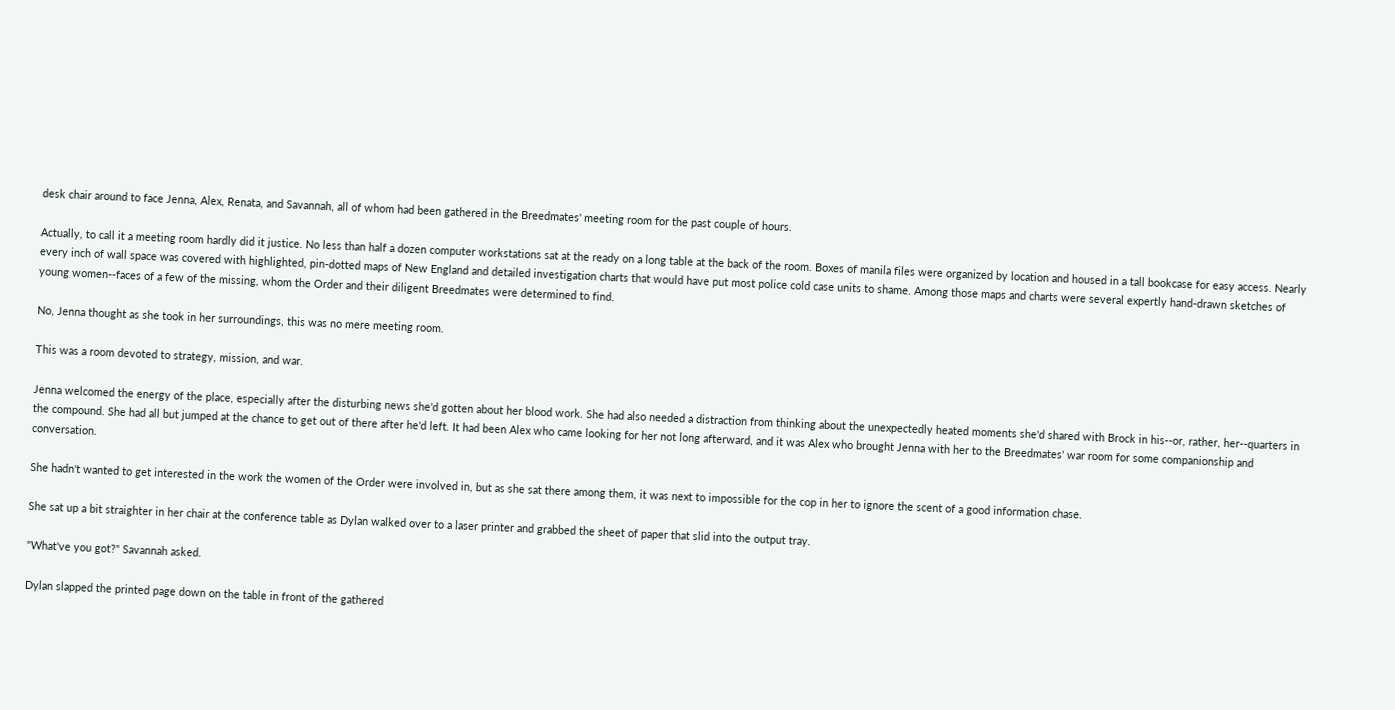desk chair around to face Jenna, Alex, Renata, and Savannah, all of whom had been gathered in the Breedmates' meeting room for the past couple of hours.

Actually, to call it a meeting room hardly did it justice. No less than half a dozen computer workstations sat at the ready on a long table at the back of the room. Boxes of manila files were organized by location and housed in a tall bookcase for easy access. Nearly every inch of wall space was covered with highlighted, pin-dotted maps of New England and detailed investigation charts that would have put most police cold case units to shame. Among those maps and charts were several expertly hand-drawn sketches of young women--faces of a few of the missing, whom the Order and their diligent Breedmates were determined to find.

No, Jenna thought as she took in her surroundings, this was no mere meeting room.

This was a room devoted to strategy, mission, and war.

Jenna welcomed the energy of the place, especially after the disturbing news she'd gotten about her blood work. She had also needed a distraction from thinking about the unexpectedly heated moments she'd shared with Brock in his--or, rather, her--quarters in the compound. She had all but jumped at the chance to get out of there after he'd left. It had been Alex who came looking for her not long afterward, and it was Alex who brought Jenna with her to the Breedmates' war room for some companionship and conversation.

She hadn't wanted to get interested in the work the women of the Order were involved in, but as she sat there among them, it was next to impossible for the cop in her to ignore the scent of a good information chase.

She sat up a bit straighter in her chair at the conference table as Dylan walked over to a laser printer and grabbed the sheet of paper that slid into the output tray.

"What've you got?" Savannah asked.

Dylan slapped the printed page down on the table in front of the gathered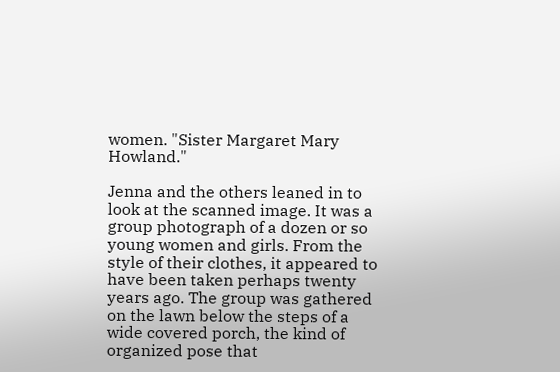women. "Sister Margaret Mary Howland."

Jenna and the others leaned in to look at the scanned image. It was a group photograph of a dozen or so young women and girls. From the style of their clothes, it appeared to have been taken perhaps twenty years ago. The group was gathered on the lawn below the steps of a wide covered porch, the kind of organized pose that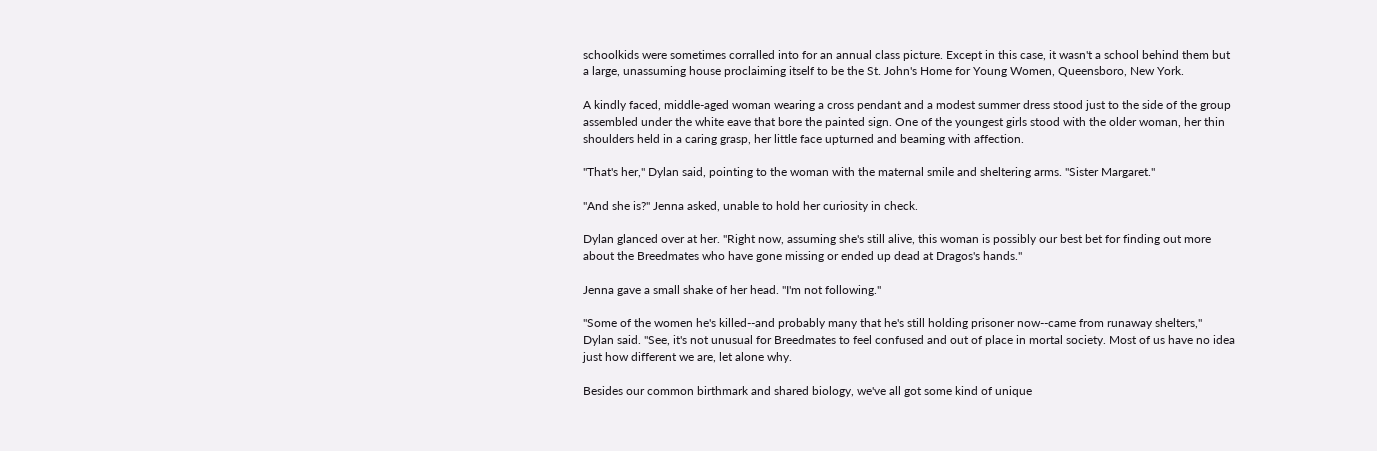schoolkids were sometimes corralled into for an annual class picture. Except in this case, it wasn't a school behind them but a large, unassuming house proclaiming itself to be the St. John's Home for Young Women, Queensboro, New York.

A kindly faced, middle-aged woman wearing a cross pendant and a modest summer dress stood just to the side of the group assembled under the white eave that bore the painted sign. One of the youngest girls stood with the older woman, her thin shoulders held in a caring grasp, her little face upturned and beaming with affection.

"That's her," Dylan said, pointing to the woman with the maternal smile and sheltering arms. "Sister Margaret."

"And she is?" Jenna asked, unable to hold her curiosity in check.

Dylan glanced over at her. "Right now, assuming she's still alive, this woman is possibly our best bet for finding out more about the Breedmates who have gone missing or ended up dead at Dragos's hands."

Jenna gave a small shake of her head. "I'm not following."

"Some of the women he's killed--and probably many that he's still holding prisoner now--came from runaway shelters," Dylan said. "See, it's not unusual for Breedmates to feel confused and out of place in mortal society. Most of us have no idea just how different we are, let alone why.

Besides our common birthmark and shared biology, we've all got some kind of unique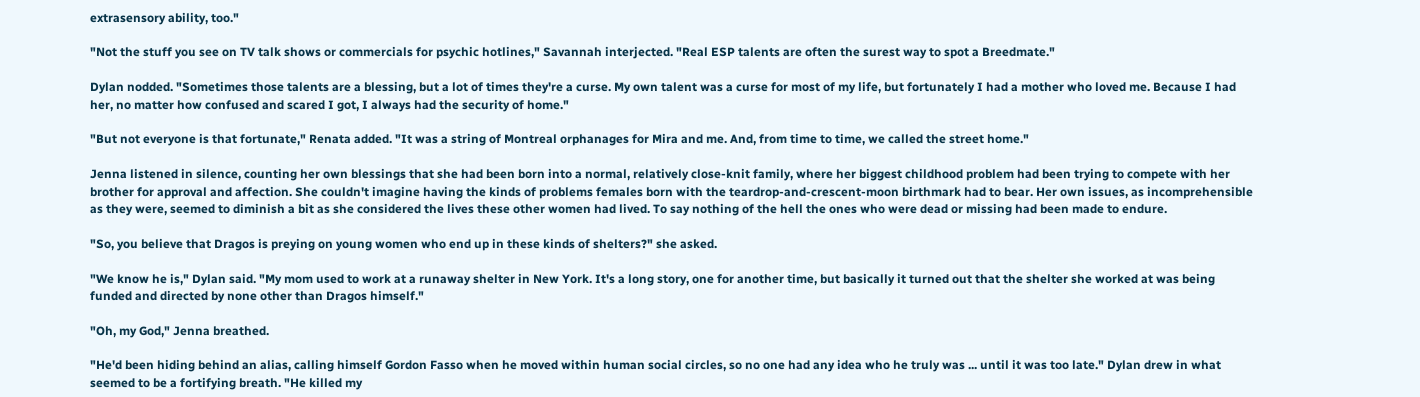extrasensory ability, too."

"Not the stuff you see on TV talk shows or commercials for psychic hotlines," Savannah interjected. "Real ESP talents are often the surest way to spot a Breedmate."

Dylan nodded. "Sometimes those talents are a blessing, but a lot of times they're a curse. My own talent was a curse for most of my life, but fortunately I had a mother who loved me. Because I had her, no matter how confused and scared I got, I always had the security of home."

"But not everyone is that fortunate," Renata added. "It was a string of Montreal orphanages for Mira and me. And, from time to time, we called the street home."

Jenna listened in silence, counting her own blessings that she had been born into a normal, relatively close-knit family, where her biggest childhood problem had been trying to compete with her brother for approval and affection. She couldn't imagine having the kinds of problems females born with the teardrop-and-crescent-moon birthmark had to bear. Her own issues, as incomprehensible as they were, seemed to diminish a bit as she considered the lives these other women had lived. To say nothing of the hell the ones who were dead or missing had been made to endure.

"So, you believe that Dragos is preying on young women who end up in these kinds of shelters?" she asked.

"We know he is," Dylan said. "My mom used to work at a runaway shelter in New York. It's a long story, one for another time, but basically it turned out that the shelter she worked at was being funded and directed by none other than Dragos himself."

"Oh, my God," Jenna breathed.

"He'd been hiding behind an alias, calling himself Gordon Fasso when he moved within human social circles, so no one had any idea who he truly was ... until it was too late." Dylan drew in what seemed to be a fortifying breath. "He killed my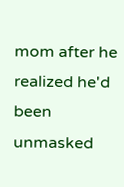mom after he realized he'd been unmasked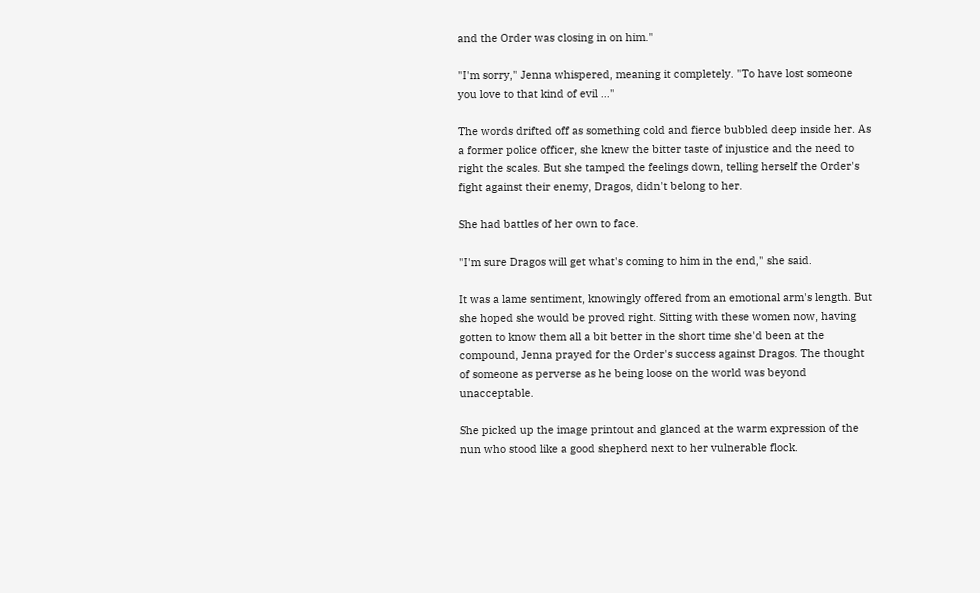and the Order was closing in on him."

"I'm sorry," Jenna whispered, meaning it completely. "To have lost someone you love to that kind of evil ..."

The words drifted off as something cold and fierce bubbled deep inside her. As a former police officer, she knew the bitter taste of injustice and the need to right the scales. But she tamped the feelings down, telling herself the Order's fight against their enemy, Dragos, didn't belong to her.

She had battles of her own to face.

"I'm sure Dragos will get what's coming to him in the end," she said.

It was a lame sentiment, knowingly offered from an emotional arm's length. But she hoped she would be proved right. Sitting with these women now, having gotten to know them all a bit better in the short time she'd been at the compound, Jenna prayed for the Order's success against Dragos. The thought of someone as perverse as he being loose on the world was beyond unacceptable.

She picked up the image printout and glanced at the warm expression of the nun who stood like a good shepherd next to her vulnerable flock.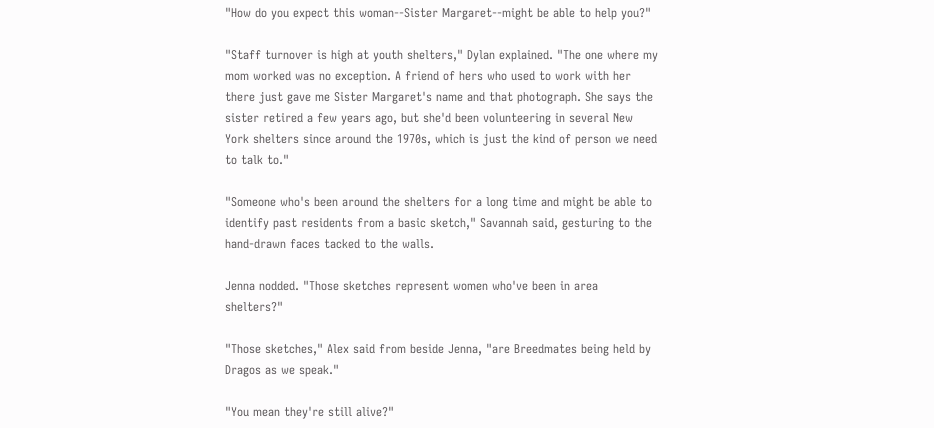"How do you expect this woman--Sister Margaret--might be able to help you?"

"Staff turnover is high at youth shelters," Dylan explained. "The one where my mom worked was no exception. A friend of hers who used to work with her there just gave me Sister Margaret's name and that photograph. She says the sister retired a few years ago, but she'd been volunteering in several New York shelters since around the 1970s, which is just the kind of person we need to talk to."

"Someone who's been around the shelters for a long time and might be able to identify past residents from a basic sketch," Savannah said, gesturing to the hand-drawn faces tacked to the walls.

Jenna nodded. "Those sketches represent women who've been in area shelters?"

"Those sketches," Alex said from beside Jenna, "are Breedmates being held by Dragos as we speak."

"You mean they're still alive?"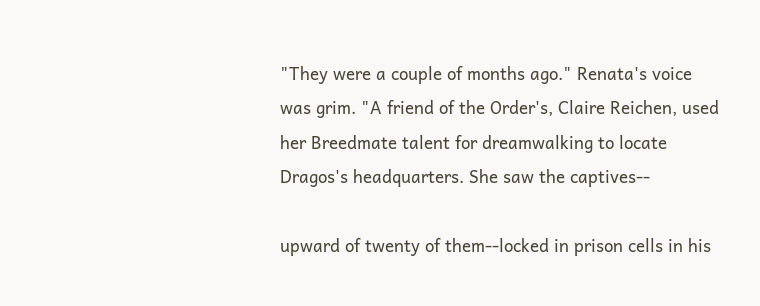"They were a couple of months ago." Renata's voice was grim. "A friend of the Order's, Claire Reichen, used her Breedmate talent for dreamwalking to locate Dragos's headquarters. She saw the captives--

upward of twenty of them--locked in prison cells in his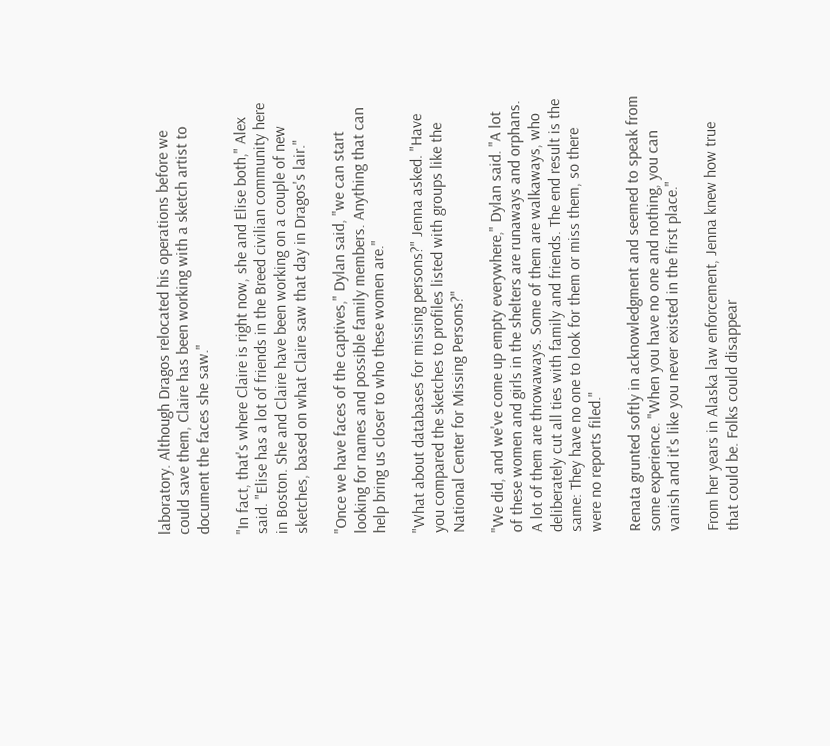laboratory. Although Dragos relocated his operations before we could save them, Claire has been working with a sketch artist to document the faces she saw."

"In fact, that's where Claire is right now, she and Elise both," Alex said. "Elise has a lot of friends in the Breed civilian community here in Boston. She and Claire have been working on a couple of new sketches, based on what Claire saw that day in Dragos's lair."

"Once we have faces of the captives," Dylan said, "we can start looking for names and possible family members. Anything that can help bring us closer to who these women are."

"What about databases for missing persons?" Jenna asked. "Have you compared the sketches to profiles listed with groups like the National Center for Missing Persons?"

"We did, and we've come up empty everywhere," Dylan said. "A lot of these women and girls in the shelters are runaways and orphans. A lot of them are throwaways. Some of them are walkaways, who deliberately cut all ties with family and friends. The end result is the same: They have no one to look for them or miss them, so there were no reports filed."

Renata grunted softly in acknowledgment and seemed to speak from some experience. "When you have no one and nothing, you can vanish and it's like you never existed in the first place."

From her years in Alaska law enforcement, Jenna knew how true that could be. Folks could disappear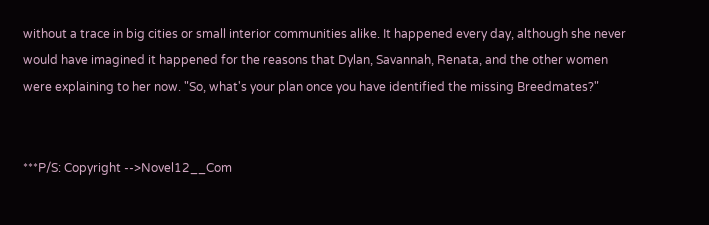without a trace in big cities or small interior communities alike. It happened every day, although she never would have imagined it happened for the reasons that Dylan, Savannah, Renata, and the other women were explaining to her now. "So, what's your plan once you have identified the missing Breedmates?"


***P/S: Copyright -->Novel12__Com